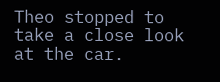Theo stopped to take a close look at the car.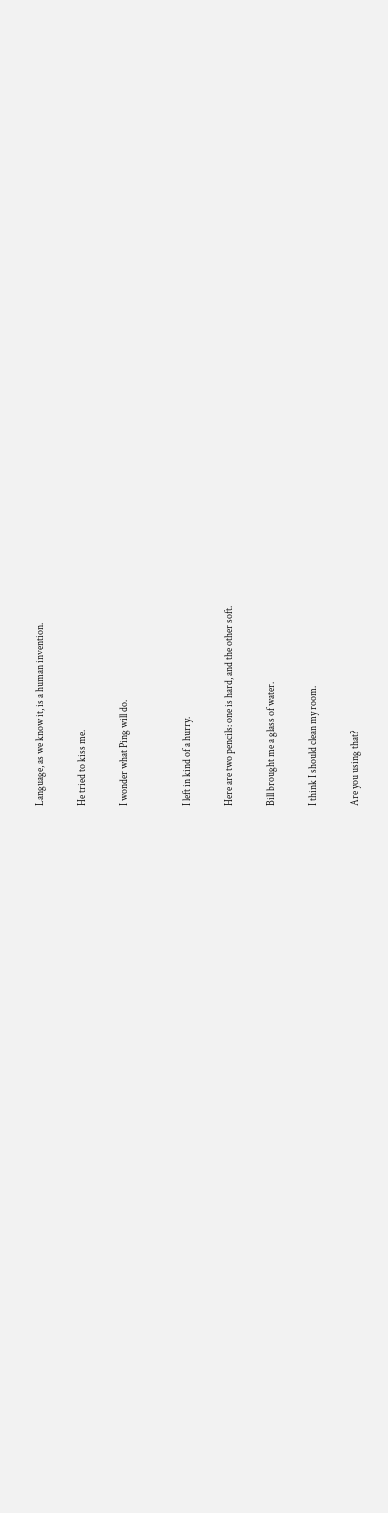Language, as we know it, is a human invention.

He tried to kiss me.

I wonder what Ping will do.


I left in kind of a hurry.

Here are two pencils: one is hard, and the other soft.

Bill brought me a glass of water.

I think I should clean my room.

Are you using that?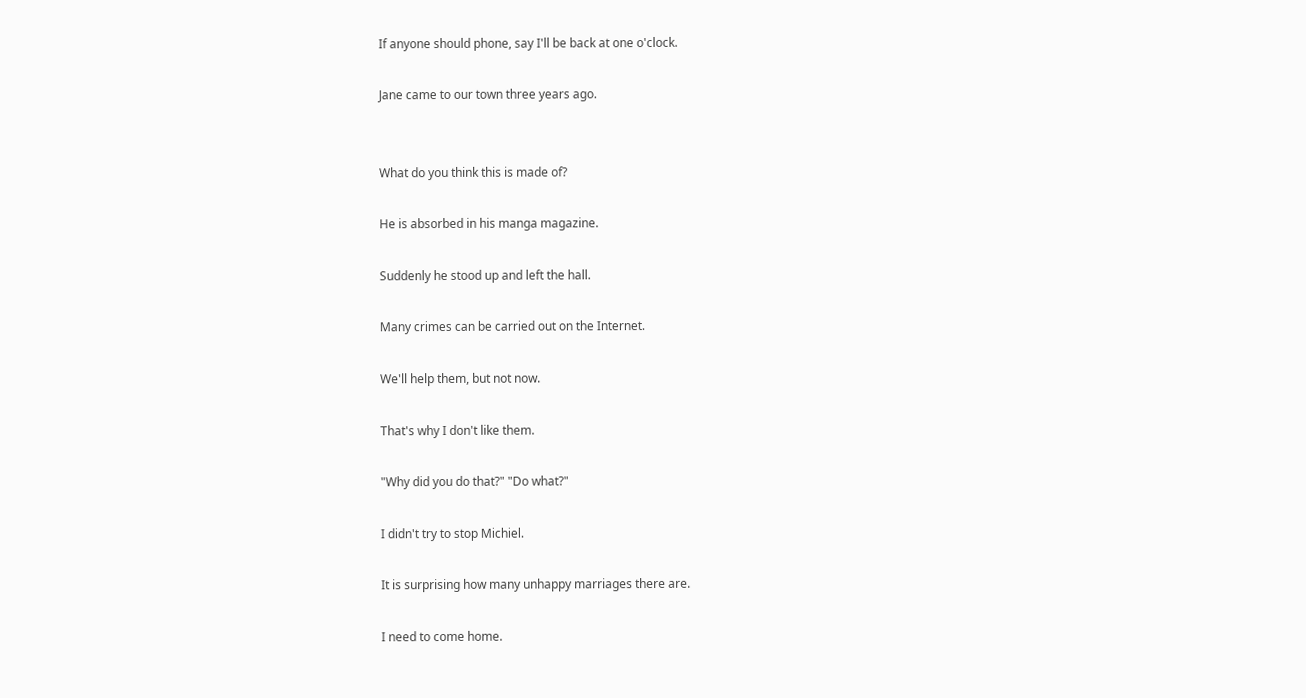If anyone should phone, say I'll be back at one o'clock.

Jane came to our town three years ago.


What do you think this is made of?

He is absorbed in his manga magazine.

Suddenly he stood up and left the hall.

Many crimes can be carried out on the Internet.

We'll help them, but not now.

That's why I don't like them.

"Why did you do that?" "Do what?"

I didn't try to stop Michiel.

It is surprising how many unhappy marriages there are.

I need to come home.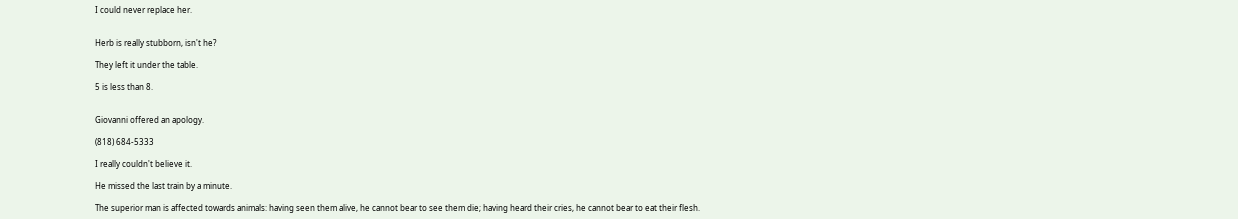I could never replace her.


Herb is really stubborn, isn't he?

They left it under the table.

5 is less than 8.


Giovanni offered an apology.

(818) 684-5333

I really couldn't believe it.

He missed the last train by a minute.

The superior man is affected towards animals: having seen them alive, he cannot bear to see them die; having heard their cries, he cannot bear to eat their flesh.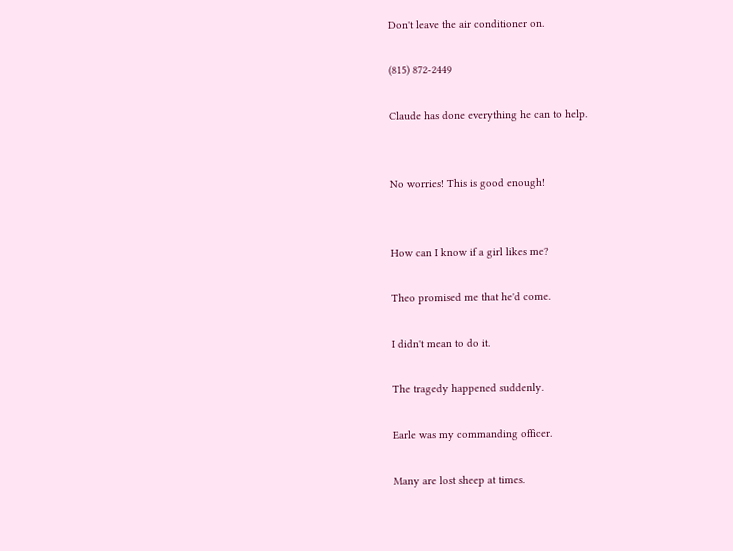Don't leave the air conditioner on.

(815) 872-2449

Claude has done everything he can to help.


No worries! This is good enough!


How can I know if a girl likes me?

Theo promised me that he'd come.

I didn't mean to do it.

The tragedy happened suddenly.

Earle was my commanding officer.

Many are lost sheep at times.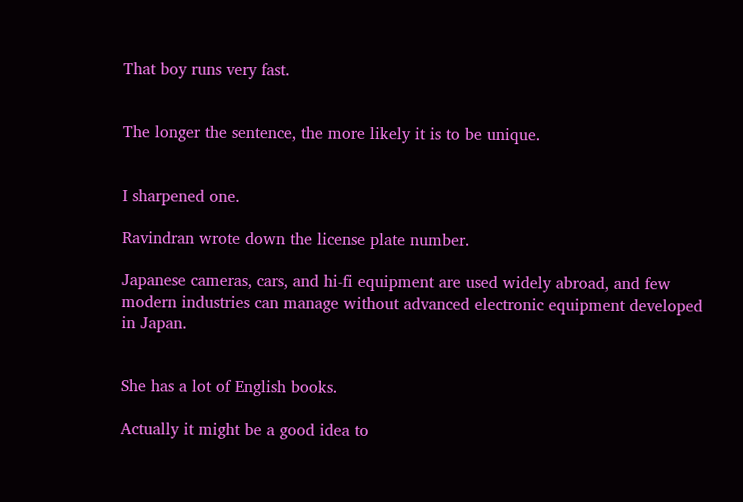That boy runs very fast.


The longer the sentence, the more likely it is to be unique.


I sharpened one.

Ravindran wrote down the license plate number.

Japanese cameras, cars, and hi-fi equipment are used widely abroad, and few modern industries can manage without advanced electronic equipment developed in Japan.


She has a lot of English books.

Actually it might be a good idea to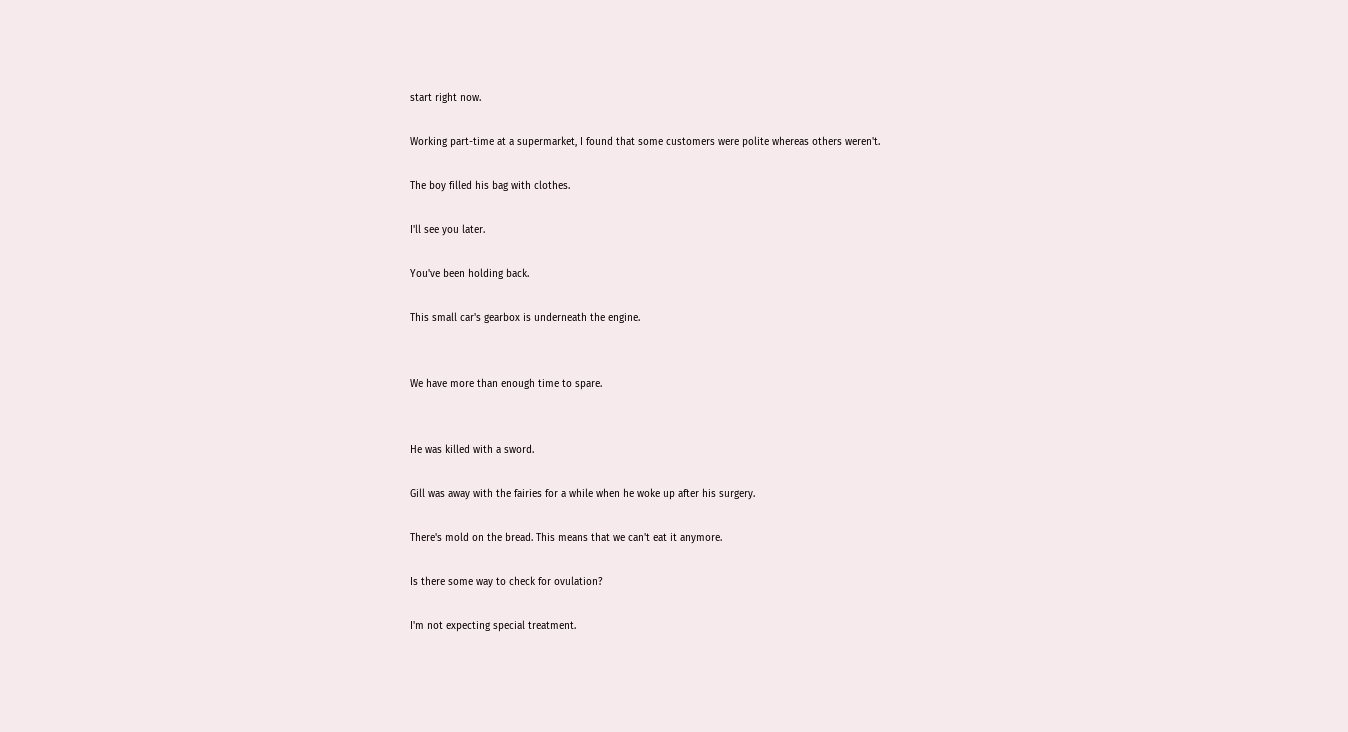start right now.

Working part-time at a supermarket, I found that some customers were polite whereas others weren't.

The boy filled his bag with clothes.

I'll see you later.

You've been holding back.

This small car's gearbox is underneath the engine.


We have more than enough time to spare.


He was killed with a sword.

Gill was away with the fairies for a while when he woke up after his surgery.

There's mold on the bread. This means that we can't eat it anymore.

Is there some way to check for ovulation?

I'm not expecting special treatment.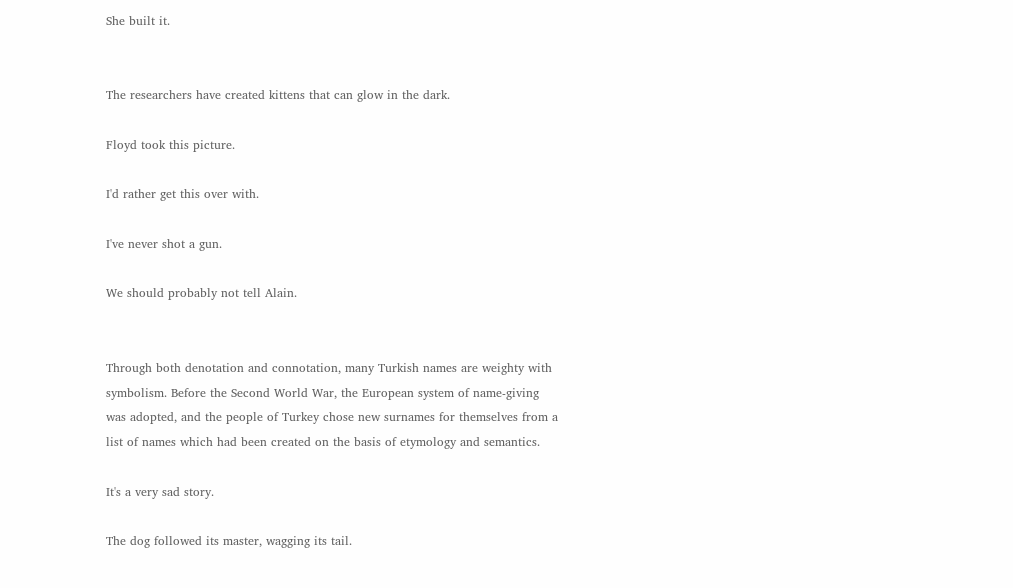She built it.


The researchers have created kittens that can glow in the dark.

Floyd took this picture.

I'd rather get this over with.

I've never shot a gun.

We should probably not tell Alain.


Through both denotation and connotation, many Turkish names are weighty with symbolism. Before the Second World War, the European system of name-giving was adopted, and the people of Turkey chose new surnames for themselves from a list of names which had been created on the basis of etymology and semantics.

It's a very sad story.

The dog followed its master, wagging its tail.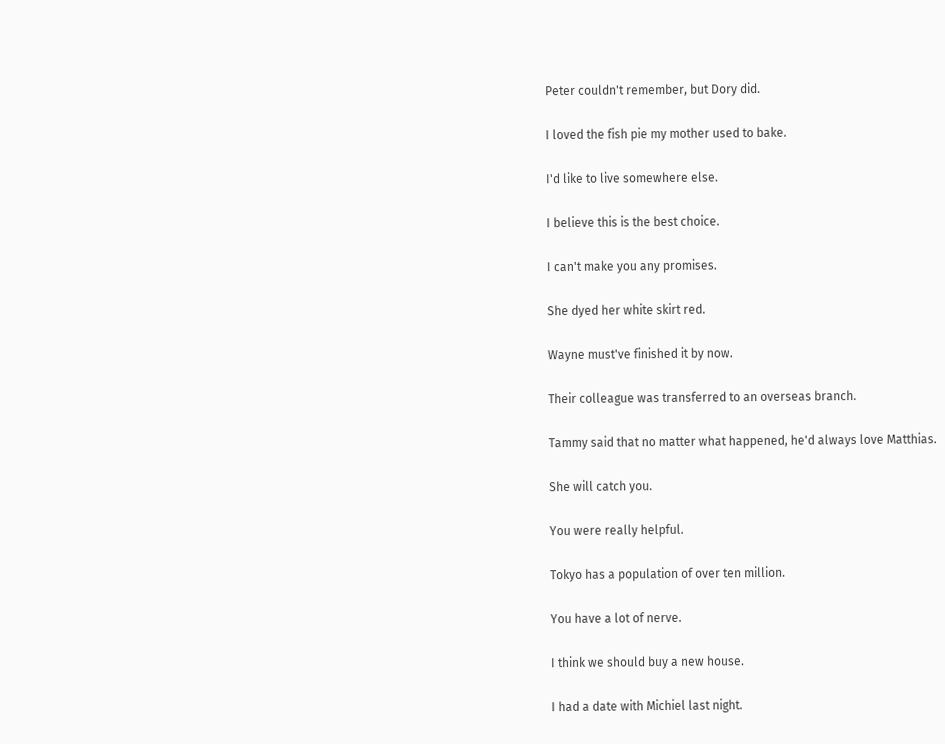Peter couldn't remember, but Dory did.

I loved the fish pie my mother used to bake.

I'd like to live somewhere else.

I believe this is the best choice.

I can't make you any promises.

She dyed her white skirt red.

Wayne must've finished it by now.

Their colleague was transferred to an overseas branch.

Tammy said that no matter what happened, he'd always love Matthias.

She will catch you.

You were really helpful.

Tokyo has a population of over ten million.

You have a lot of nerve.

I think we should buy a new house.

I had a date with Michiel last night.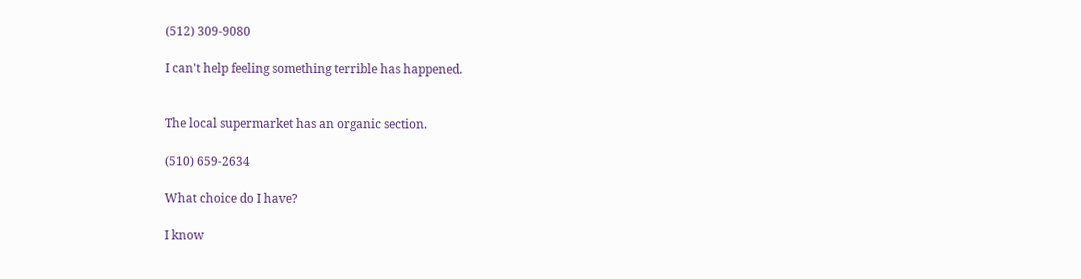(512) 309-9080

I can't help feeling something terrible has happened.


The local supermarket has an organic section.

(510) 659-2634

What choice do I have?

I know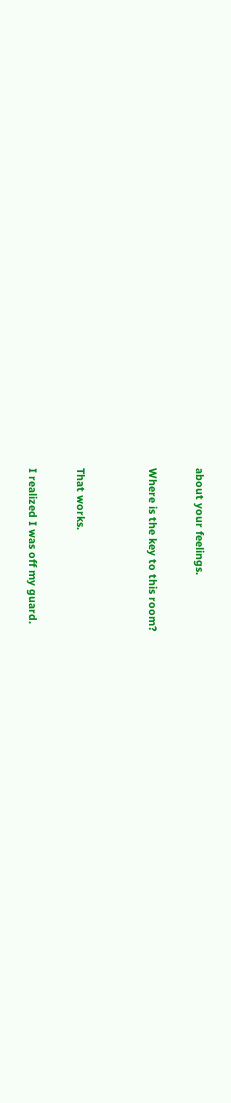about your feelings.

Where is the key to this room?


That works.

I realized I was off my guard.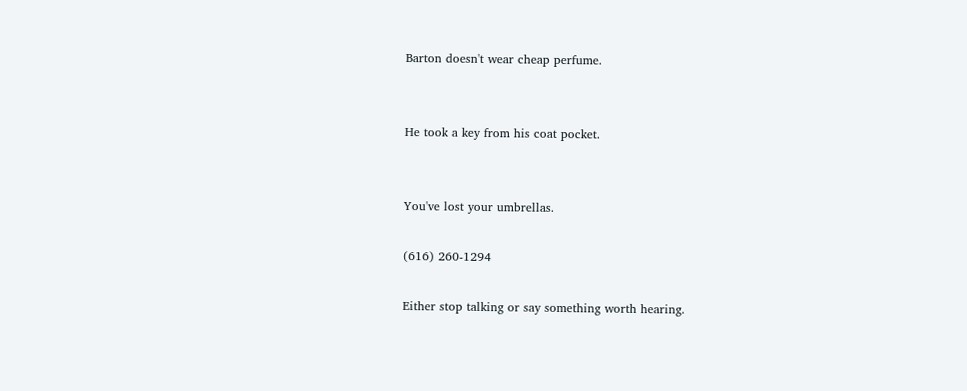Barton doesn't wear cheap perfume.


He took a key from his coat pocket.


You've lost your umbrellas.

(616) 260-1294

Either stop talking or say something worth hearing.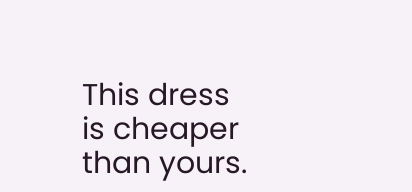This dress is cheaper than yours.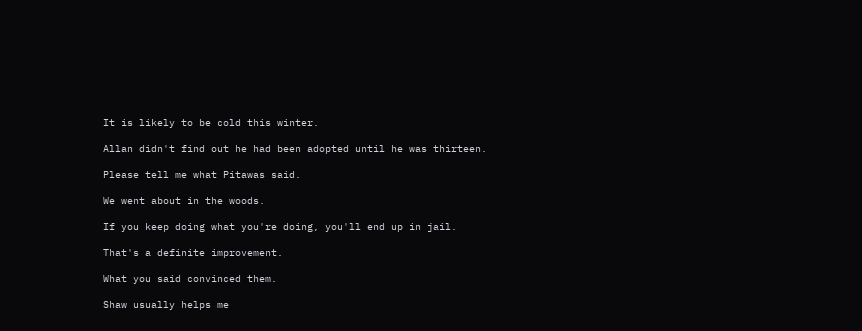It is likely to be cold this winter.

Allan didn't find out he had been adopted until he was thirteen.

Please tell me what Pitawas said.

We went about in the woods.

If you keep doing what you're doing, you'll end up in jail.

That's a definite improvement.

What you said convinced them.

Shaw usually helps me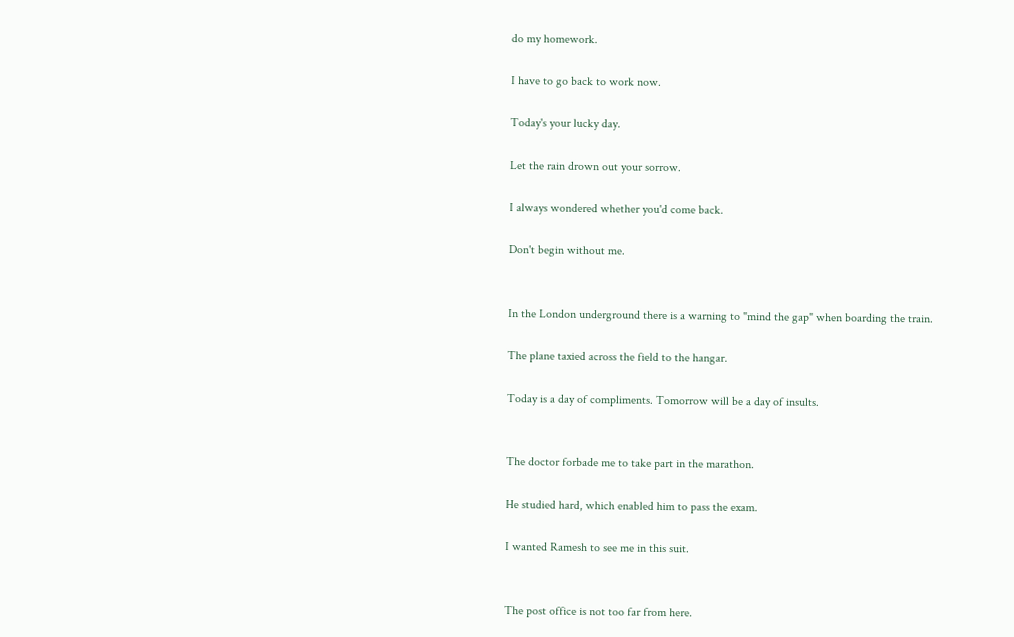do my homework.

I have to go back to work now.

Today's your lucky day.

Let the rain drown out your sorrow.

I always wondered whether you'd come back.

Don't begin without me.


In the London underground there is a warning to "mind the gap" when boarding the train.

The plane taxied across the field to the hangar.

Today is a day of compliments. Tomorrow will be a day of insults.


The doctor forbade me to take part in the marathon.

He studied hard, which enabled him to pass the exam.

I wanted Ramesh to see me in this suit.


The post office is not too far from here.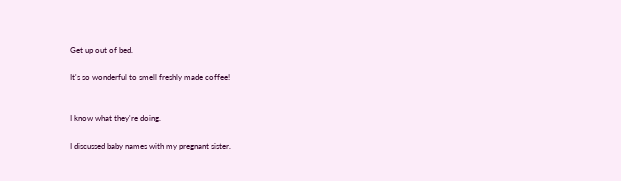Get up out of bed.

It's so wonderful to smell freshly made coffee!


I know what they're doing.

I discussed baby names with my pregnant sister.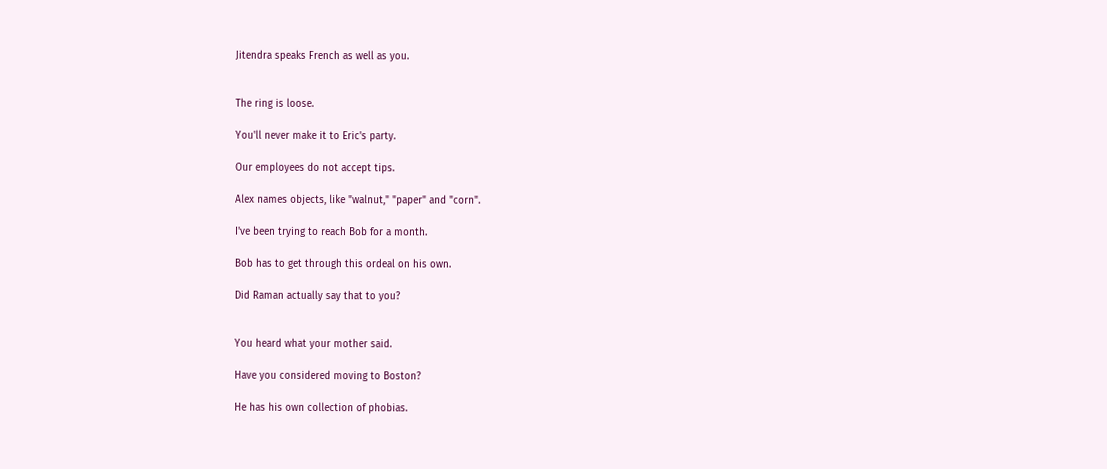Jitendra speaks French as well as you.


The ring is loose.

You'll never make it to Eric's party.

Our employees do not accept tips.

Alex names objects, like "walnut," "paper" and "corn".

I've been trying to reach Bob for a month.

Bob has to get through this ordeal on his own.

Did Raman actually say that to you?


You heard what your mother said.

Have you considered moving to Boston?

He has his own collection of phobias.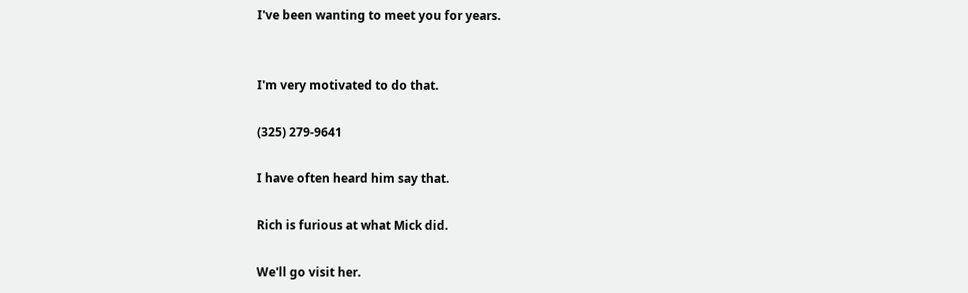I've been wanting to meet you for years.


I'm very motivated to do that.

(325) 279-9641

I have often heard him say that.

Rich is furious at what Mick did.

We'll go visit her.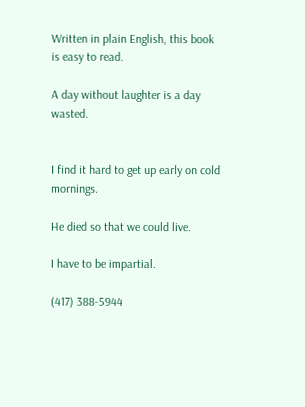Written in plain English, this book is easy to read.

A day without laughter is a day wasted.


I find it hard to get up early on cold mornings.

He died so that we could live.

I have to be impartial.

(417) 388-5944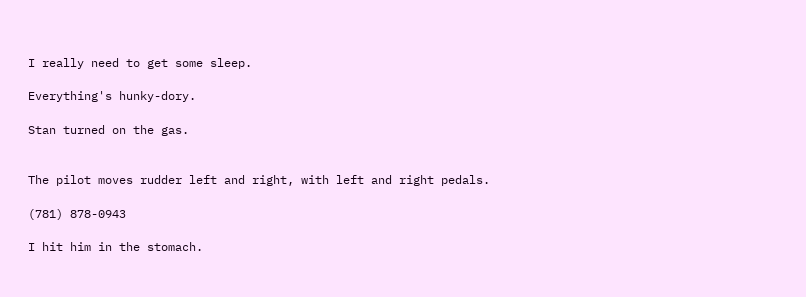I really need to get some sleep.

Everything's hunky-dory.

Stan turned on the gas.


The pilot moves rudder left and right, with left and right pedals.

(781) 878-0943

I hit him in the stomach.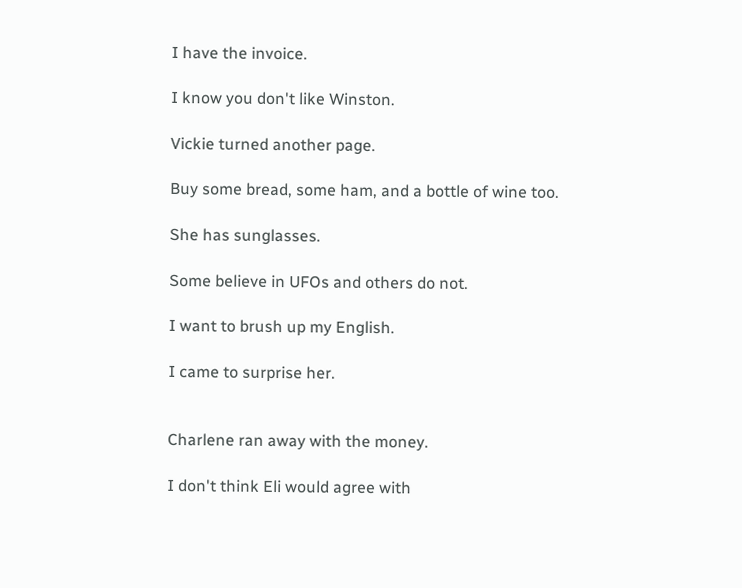I have the invoice.

I know you don't like Winston.

Vickie turned another page.

Buy some bread, some ham, and a bottle of wine too.

She has sunglasses.

Some believe in UFOs and others do not.

I want to brush up my English.

I came to surprise her.


Charlene ran away with the money.

I don't think Eli would agree with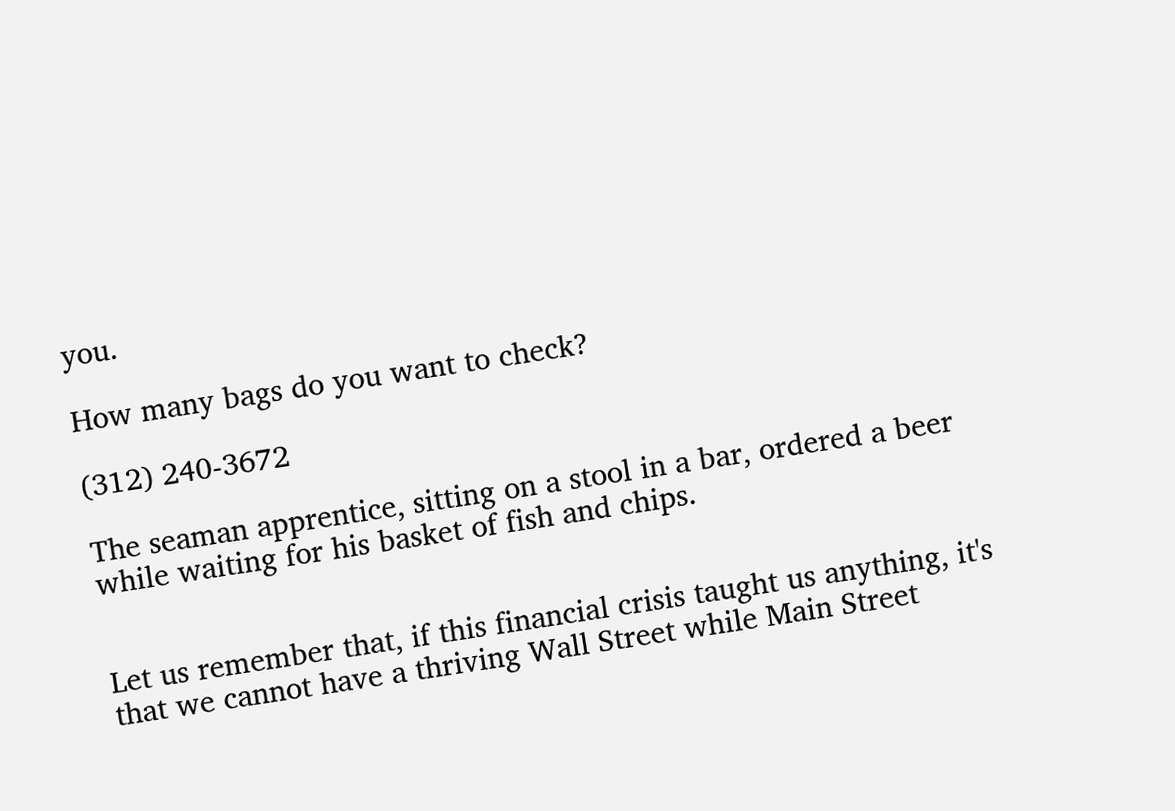you.

How many bags do you want to check?

(312) 240-3672

The seaman apprentice, sitting on a stool in a bar, ordered a beer while waiting for his basket of fish and chips.


Let us remember that, if this financial crisis taught us anything, it's that we cannot have a thriving Wall Street while Main Street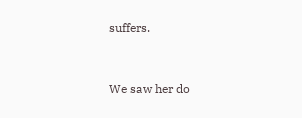suffers.


We saw her do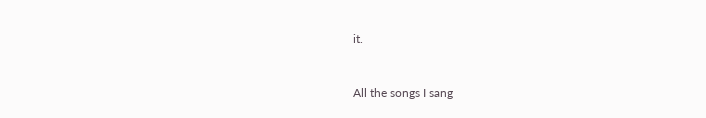it.


All the songs I sang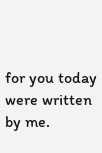for you today were written by me.